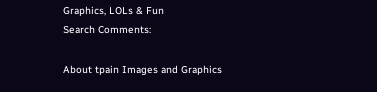Graphics, LOLs & Fun
Search Comments:

About tpain Images and Graphics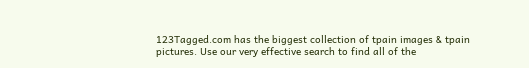123Tagged.com has the biggest collection of tpain images & tpain pictures. Use our very effective search to find all of the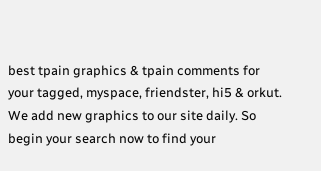best tpain graphics & tpain comments for your tagged, myspace, friendster, hi5 & orkut. We add new graphics to our site daily. So begin your search now to find your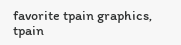favorite tpain graphics, tpain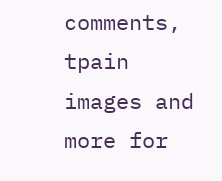comments, tpain images and more for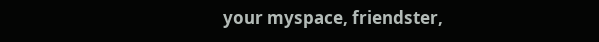your myspace, friendster,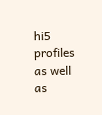hi5 profiles as well as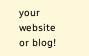your website or blog!